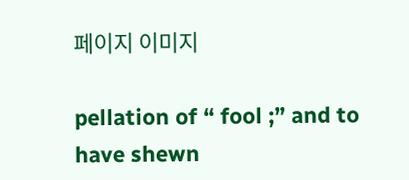페이지 이미지

pellation of “ fool ;” and to have shewn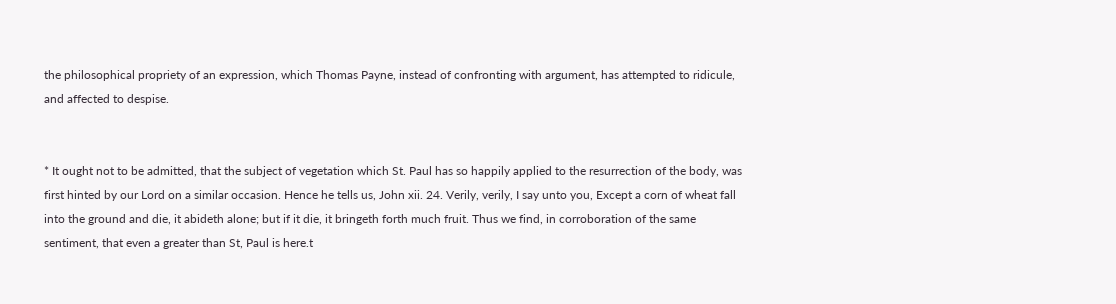the philosophical propriety of an expression, which Thomas Payne, instead of confronting with argument, has attempted to ridicule, and affected to despise.


* It ought not to be admitted, that the subject of vegetation which St. Paul has so happily applied to the resurrection of the body, was first hinted by our Lord on a similar occasion. Hence he tells us, John xii. 24. Verily, verily, I say unto you, Except a corn of wheat fall into the ground and die, it abideth alone; but if it die, it bringeth forth much fruit. Thus we find, in corroboration of the same sentiment, that even a greater than St, Paul is here.t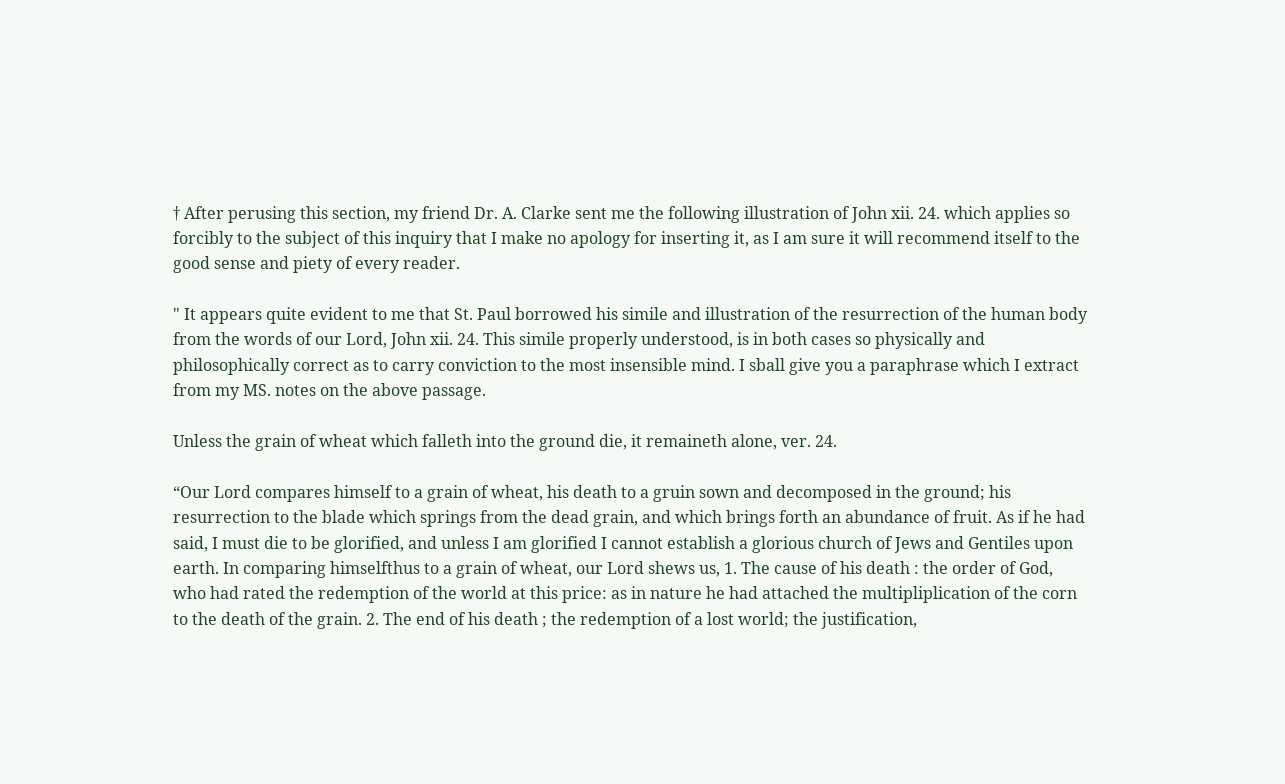† After perusing this section, my friend Dr. A. Clarke sent me the following illustration of John xii. 24. which applies so forcibly to the subject of this inquiry that I make no apology for inserting it, as I am sure it will recommend itself to the good sense and piety of every reader.

" It appears quite evident to me that St. Paul borrowed his simile and illustration of the resurrection of the human body from the words of our Lord, John xii. 24. This simile properly understood, is in both cases so physically and philosophically correct as to carry conviction to the most insensible mind. I sball give you a paraphrase which I extract from my MS. notes on the above passage.

Unless the grain of wheat which falleth into the ground die, it remaineth alone, ver. 24.

“Our Lord compares himself to a grain of wheat, his death to a gruin sown and decomposed in the ground; his resurrection to the blade which springs from the dead grain, and which brings forth an abundance of fruit. As if he had said, I must die to be glorified, and unless I am glorified I cannot establish a glorious church of Jews and Gentiles upon earth. In comparing himselfthus to a grain of wheat, our Lord shews us, 1. The cause of his death : the order of God, who had rated the redemption of the world at this price: as in nature he had attached the multipliplication of the corn to the death of the grain. 2. The end of his death ; the redemption of a lost world; the justification,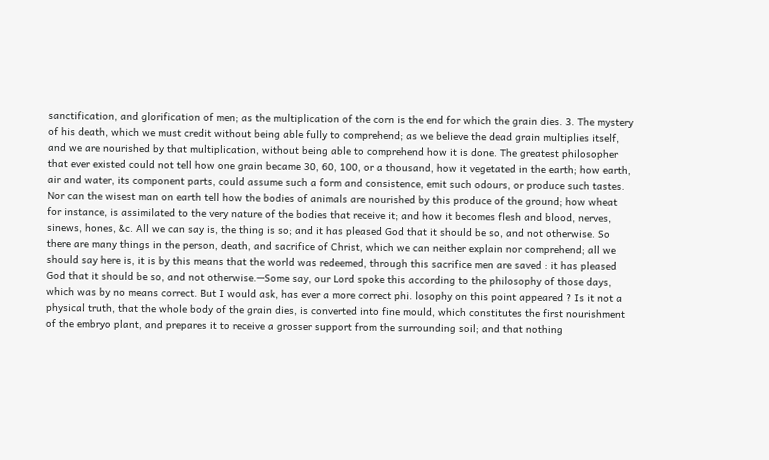sanctification, and glorification of men; as the multiplication of the corn is the end for which the grain dies. 3. The mystery of his death, which we must credit without being able fully to comprehend; as we believe the dead grain multiplies itself, and we are nourished by that multiplication, without being able to comprehend how it is done. The greatest philosopher that ever existed could not tell how one grain became 30, 60, 100, or a thousand, how it vegetated in the earth; how earth, air and water, its component parts, could assume such a form and consistence, emit such odours, or produce such tastes. Nor can the wisest man on earth tell how the bodies of animals are nourished by this produce of the ground; how wheat for instance, is assimilated to the very nature of the bodies that receive it; and how it becomes flesh and blood, nerves, sinews, hones, &c. All we can say is, the thing is so; and it has pleased God that it should be so, and not otherwise. So there are many things in the person, death, and sacrifice of Christ, which we can neither explain nor comprehend; all we should say here is, it is by this means that the world was redeemed, through this sacrifice men are saved : it has pleased God that it should be so, and not otherwise.—Some say, our Lord spoke this according to the philosophy of those days, which was by no means correct. But I would ask, has ever a more correct phi. losophy on this point appeared ? Is it not a physical truth, that the whole body of the grain dies, is converted into fine mould, which constitutes the first nourishment of the embryo plant, and prepares it to receive a grosser support from the surrounding soil; and that nothing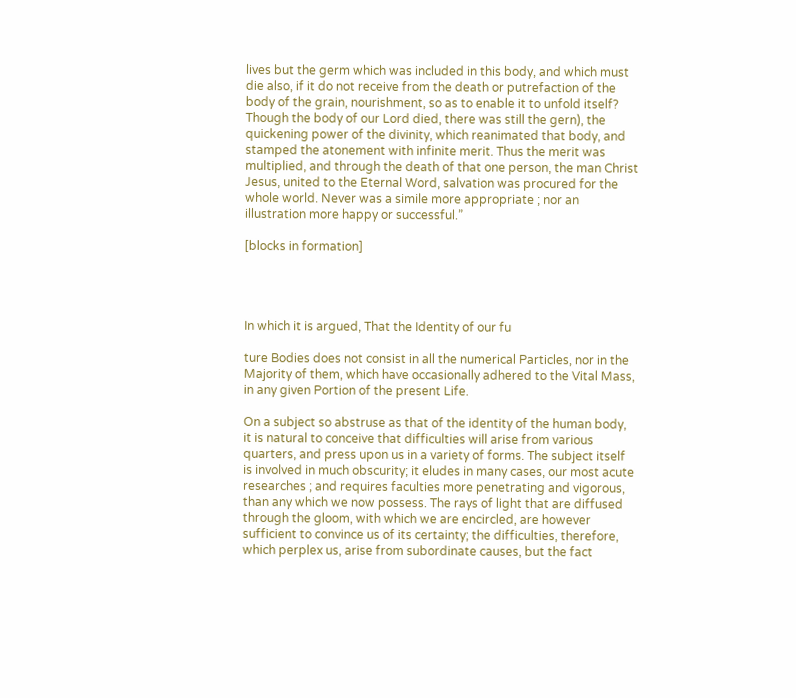lives but the germ which was included in this body, and which must die also, if it do not receive from the death or putrefaction of the body of the grain, nourishment, so as to enable it to unfold itself? Though the body of our Lord died, there was still the gern), the quickening power of the divinity, which reanimated that body, and stamped the atonement with infinite merit. Thus the merit was multiplied, and through the death of that one person, the man Christ Jesus, united to the Eternal Word, salvation was procured for the whole world. Never was a simile more appropriate ; nor an illustration more happy or successful.”

[blocks in formation]




In which it is argued, That the Identity of our fu

ture Bodies does not consist in all the numerical Particles, nor in the Majority of them, which have occasionally adhered to the Vital Mass, in any given Portion of the present Life.

On a subject so abstruse as that of the identity of the human body, it is natural to conceive that difficulties will arise from various quarters, and press upon us in a variety of forms. The subject itself is involved in much obscurity; it eludes in many cases, our most acute researches ; and requires faculties more penetrating and vigorous, than any which we now possess. The rays of light that are diffused through the gloom, with which we are encircled, are however sufficient to convince us of its certainty; the difficulties, therefore, which perplex us, arise from subordinate causes, but the fact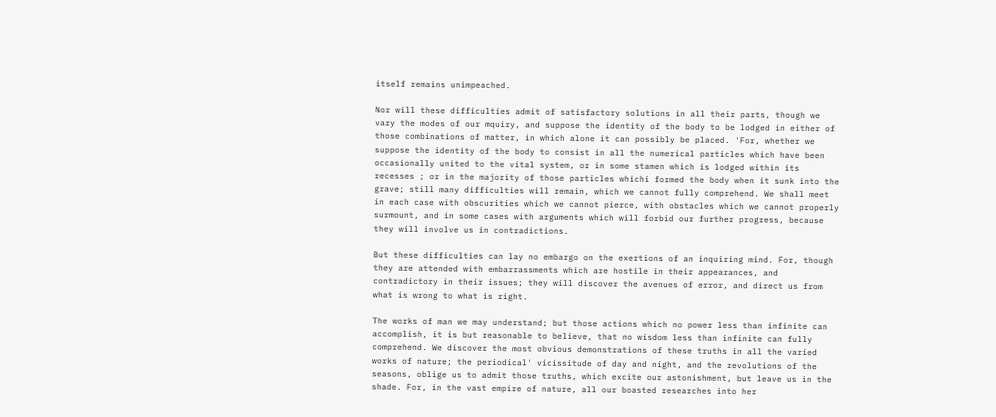itself remains unimpeached.

Nor will these difficulties admit of satisfactory solutions in all their parts, though we vary the modes of our mquiry, and suppose the identity of the body to be lodged in either of those combinations of matter, in which alone it can possibly be placed. 'For, whether we suppose the identity of the body to consist in all the numerical particles which have been occasionally united to the vital system, or in some stamen which is lodged within its recesses ; or in the majority of those particles whichi formed the body when it sunk into the grave; still many difficulties will remain, which we cannot fully comprehend. We shall meet in each case with obscurities which we cannot pierce, with obstacles which we cannot properly surmount, and in some cases with arguments which will forbid our further progress, because they will involve us in contradictions.

But these difficulties can lay no embargo on the exertions of an inquiring mind. For, though they are attended with embarrassments which are hostile in their appearances, and contradictory in their issues; they will discover the avenues of error, and direct us from what is wrong to what is right.

The works of man we may understand; but those actions which no power less than infinite can accomplish, it is but reasonable to believe, that no wisdom less than infinite can fully comprehend. We discover the most obvious demonstrations of these truths in all the varied works of nature; the periodical' vicissitude of day and night, and the revolutions of the seasons, oblige us to admit those truths, which excite our astonishment, but leave us in the shade. For, in the vast empire of nature, all our boasted researches into her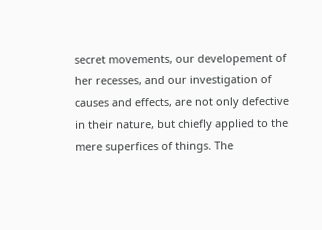secret movements, our developement of her recesses, and our investigation of causes and effects, are not only defective in their nature, but chiefly applied to the mere superfices of things. The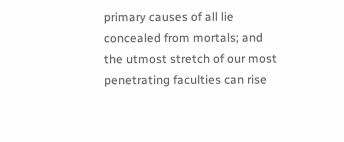primary causes of all lie concealed from mortals; and the utmost stretch of our most penetrating faculties can rise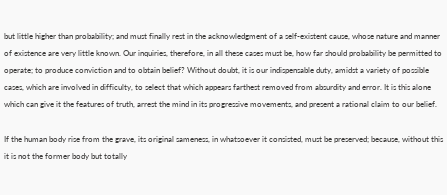but little higher than probability; and must finally rest in the acknowledgment of a self-existent cause, whose nature and manner of existence are very little known. Our inquiries, therefore, in all these cases must be, how far should probability be permitted to operate; to produce conviction and to obtain belief? Without doubt, it is our indispensable duty, amidst a variety of possible cases, which are involved in difficulty, to select that which appears farthest removed from absurdity and error. It is this alone which can give it the features of truth, arrest the mind in its progressive movements, and present a rational claim to our belief.

If the human body rise from the grave, its original sameness, in whatsoever it consisted, must be preserved; because, without this it is not the former body but totally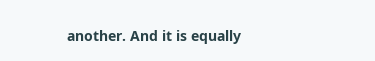another. And it is equally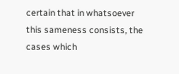certain that in whatsoever this sameness consists, the cases which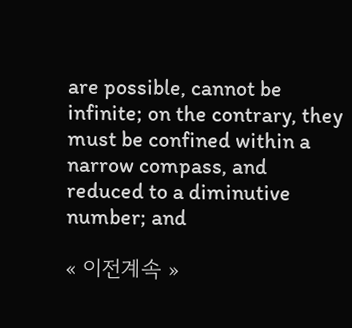are possible, cannot be infinite; on the contrary, they must be confined within a narrow compass, and reduced to a diminutive number; and

« 이전계속 »